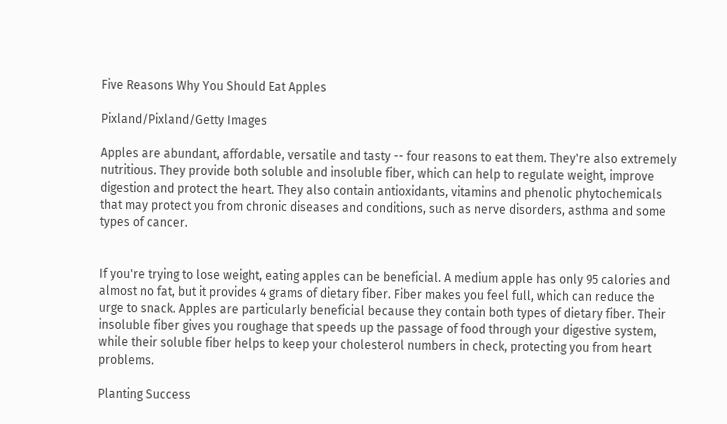Five Reasons Why You Should Eat Apples

Pixland/Pixland/Getty Images

Apples are abundant, affordable, versatile and tasty -- four reasons to eat them. They're also extremely nutritious. They provide both soluble and insoluble fiber, which can help to regulate weight, improve digestion and protect the heart. They also contain antioxidants, vitamins and phenolic phytochemicals that may protect you from chronic diseases and conditions, such as nerve disorders, asthma and some types of cancer.


If you're trying to lose weight, eating apples can be beneficial. A medium apple has only 95 calories and almost no fat, but it provides 4 grams of dietary fiber. Fiber makes you feel full, which can reduce the urge to snack. Apples are particularly beneficial because they contain both types of dietary fiber. Their insoluble fiber gives you roughage that speeds up the passage of food through your digestive system, while their soluble fiber helps to keep your cholesterol numbers in check, protecting you from heart problems.

Planting Success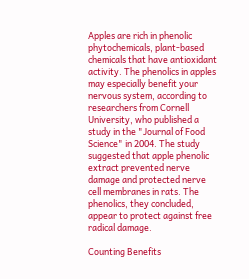Apples are rich in phenolic phytochemicals, plant-based chemicals that have antioxidant activity. The phenolics in apples may especially benefit your nervous system, according to researchers from Cornell University, who published a study in the "Journal of Food Science" in 2004. The study suggested that apple phenolic extract prevented nerve damage and protected nerve cell membranes in rats. The phenolics, they concluded, appear to protect against free radical damage.

Counting Benefits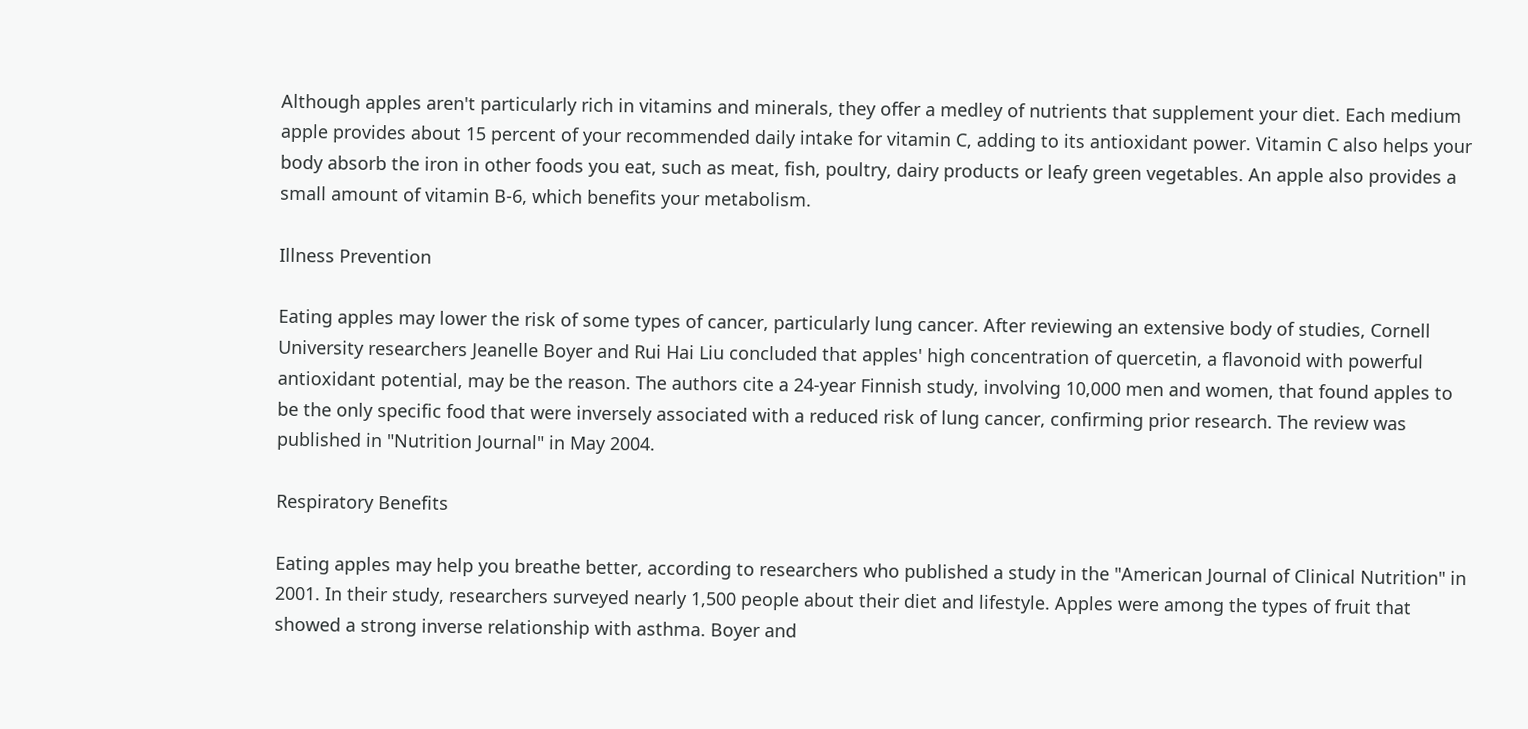Although apples aren't particularly rich in vitamins and minerals, they offer a medley of nutrients that supplement your diet. Each medium apple provides about 15 percent of your recommended daily intake for vitamin C, adding to its antioxidant power. Vitamin C also helps your body absorb the iron in other foods you eat, such as meat, fish, poultry, dairy products or leafy green vegetables. An apple also provides a small amount of vitamin B-6, which benefits your metabolism.

Illness Prevention

Eating apples may lower the risk of some types of cancer, particularly lung cancer. After reviewing an extensive body of studies, Cornell University researchers Jeanelle Boyer and Rui Hai Liu concluded that apples' high concentration of quercetin, a flavonoid with powerful antioxidant potential, may be the reason. The authors cite a 24-year Finnish study, involving 10,000 men and women, that found apples to be the only specific food that were inversely associated with a reduced risk of lung cancer, confirming prior research. The review was published in "Nutrition Journal" in May 2004.

Respiratory Benefits

Eating apples may help you breathe better, according to researchers who published a study in the "American Journal of Clinical Nutrition" in 2001. In their study, researchers surveyed nearly 1,500 people about their diet and lifestyle. Apples were among the types of fruit that showed a strong inverse relationship with asthma. Boyer and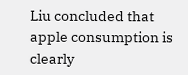Liu concluded that apple consumption is clearly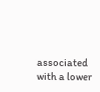associated with a lower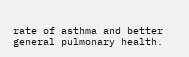rate of asthma and better general pulmonary health.